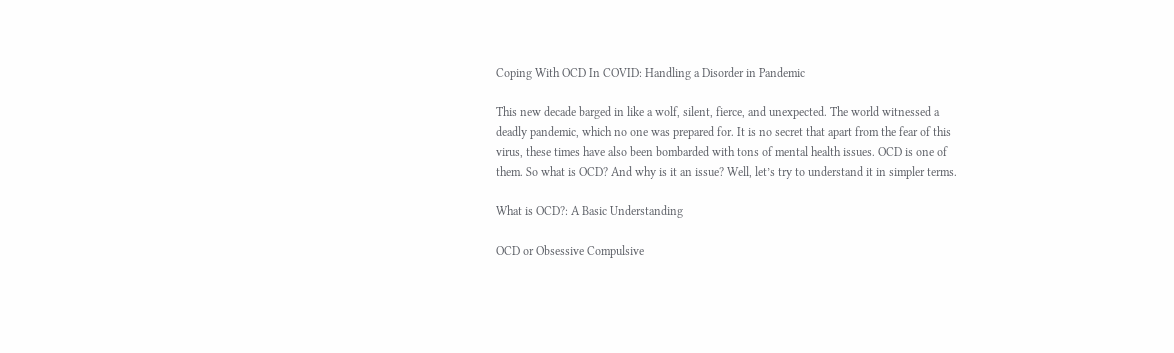Coping With OCD In COVID: Handling a Disorder in Pandemic

This new decade barged in like a wolf, silent, fierce, and unexpected. The world witnessed a deadly pandemic, which no one was prepared for. It is no secret that apart from the fear of this virus, these times have also been bombarded with tons of mental health issues. OCD is one of them. So what is OCD? And why is it an issue? Well, let’s try to understand it in simpler terms.

What is OCD?: A Basic Understanding

OCD or Obsessive Compulsive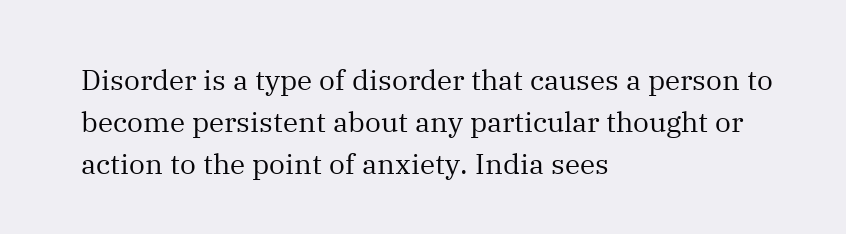Disorder is a type of disorder that causes a person to become persistent about any particular thought or action to the point of anxiety. India sees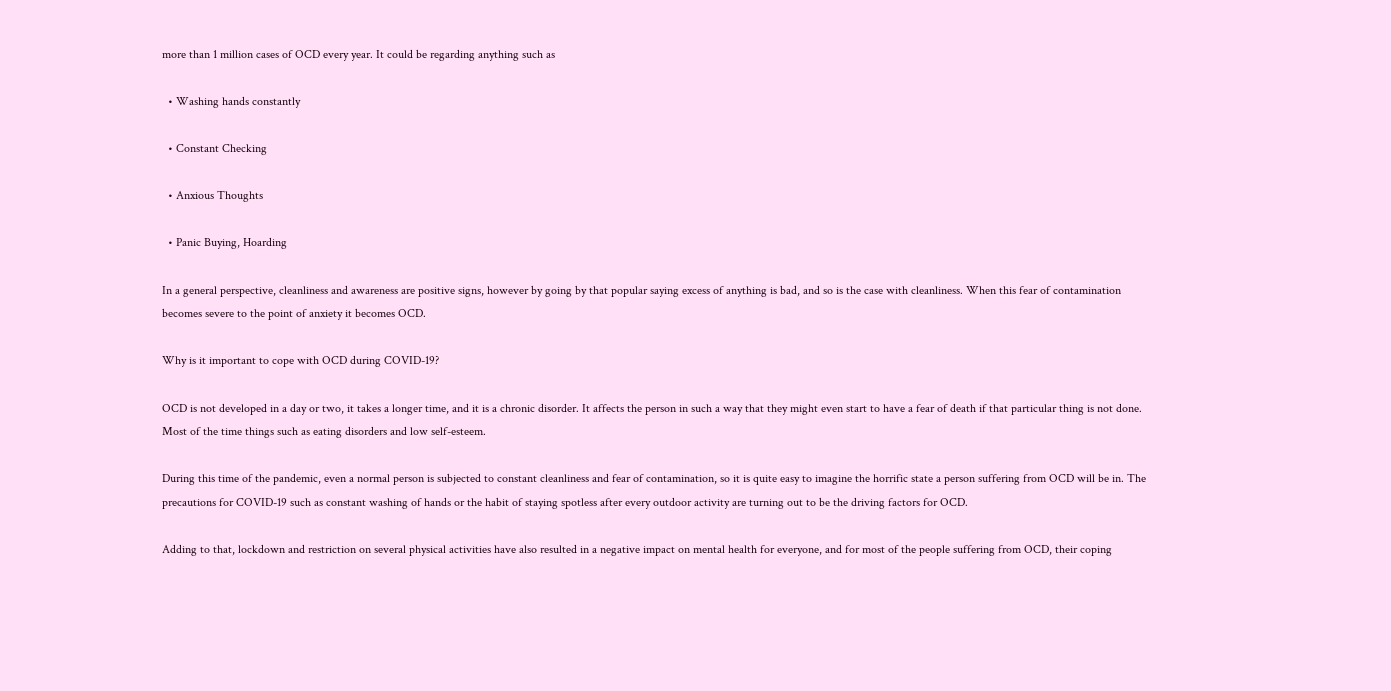more than 1 million cases of OCD every year. It could be regarding anything such as

  • Washing hands constantly

  • Constant Checking

  • Anxious Thoughts

  • Panic Buying, Hoarding

In a general perspective, cleanliness and awareness are positive signs, however by going by that popular saying excess of anything is bad, and so is the case with cleanliness. When this fear of contamination becomes severe to the point of anxiety it becomes OCD.

Why is it important to cope with OCD during COVID-19?

OCD is not developed in a day or two, it takes a longer time, and it is a chronic disorder. It affects the person in such a way that they might even start to have a fear of death if that particular thing is not done. Most of the time things such as eating disorders and low self-esteem.

During this time of the pandemic, even a normal person is subjected to constant cleanliness and fear of contamination, so it is quite easy to imagine the horrific state a person suffering from OCD will be in. The precautions for COVID-19 such as constant washing of hands or the habit of staying spotless after every outdoor activity are turning out to be the driving factors for OCD.

Adding to that, lockdown and restriction on several physical activities have also resulted in a negative impact on mental health for everyone, and for most of the people suffering from OCD, their coping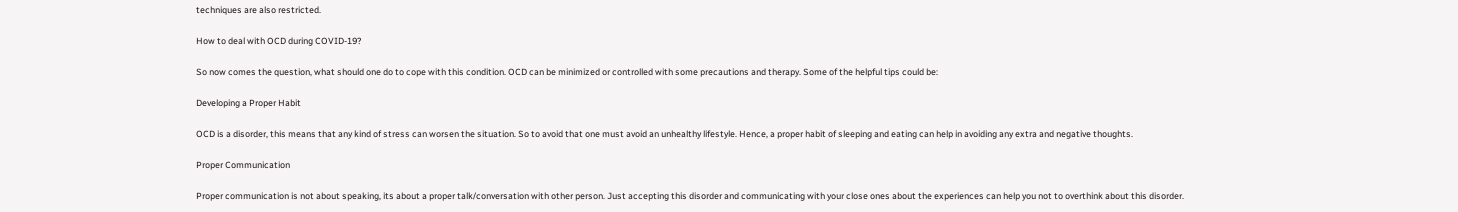techniques are also restricted.

How to deal with OCD during COVID-19?

So now comes the question, what should one do to cope with this condition. OCD can be minimized or controlled with some precautions and therapy. Some of the helpful tips could be:

Developing a Proper Habit

OCD is a disorder, this means that any kind of stress can worsen the situation. So to avoid that one must avoid an unhealthy lifestyle. Hence, a proper habit of sleeping and eating can help in avoiding any extra and negative thoughts.

Proper Communication

Proper communication is not about speaking, its about a proper talk/conversation with other person. Just accepting this disorder and communicating with your close ones about the experiences can help you not to overthink about this disorder.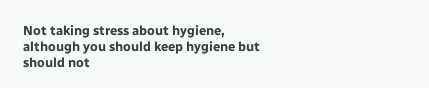Not taking stress about hygiene, although you should keep hygiene but should not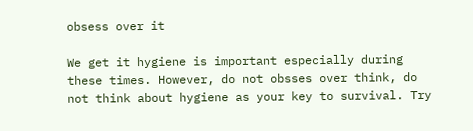obsess over it

We get it hygiene is important especially during these times. However, do not obsses over think, do not think about hygiene as your key to survival. Try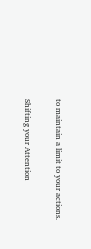to maintain a limit to your actions.

Shifting your Attention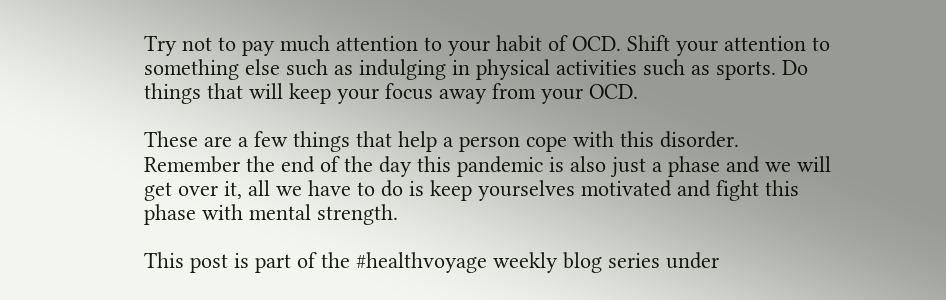Try not to pay much attention to your habit of OCD. Shift your attention to something else such as indulging in physical activities such as sports. Do things that will keep your focus away from your OCD.

These are a few things that help a person cope with this disorder. Remember the end of the day this pandemic is also just a phase and we will get over it, all we have to do is keep yourselves motivated and fight this phase with mental strength.

This post is part of the #healthvoyage weekly blog series under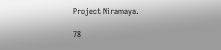Project Niramaya.

78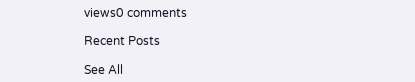views0 comments

Recent Posts

See All